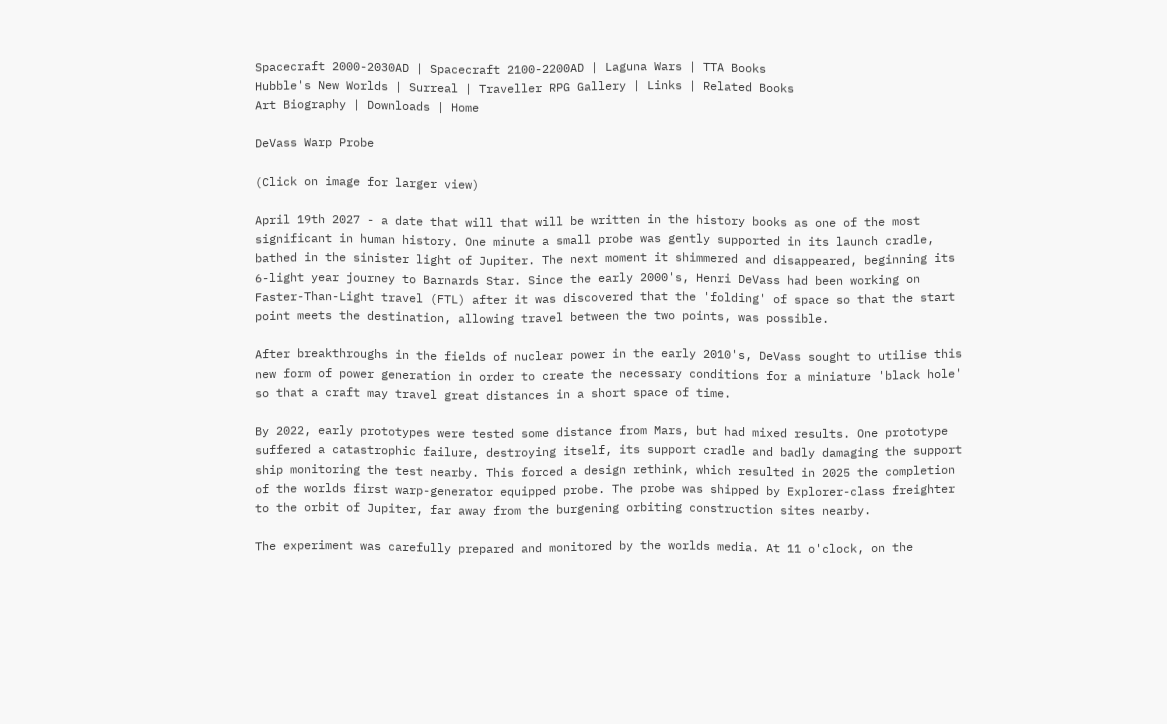Spacecraft 2000-2030AD | Spacecraft 2100-2200AD | Laguna Wars | TTA Books
Hubble's New Worlds | Surreal | Traveller RPG Gallery | Links | Related Books
Art Biography | Downloads | Home

DeVass Warp Probe

(Click on image for larger view)

April 19th 2027 - a date that will that will be written in the history books as one of the most significant in human history. One minute a small probe was gently supported in its launch cradle, bathed in the sinister light of Jupiter. The next moment it shimmered and disappeared, beginning its 6-light year journey to Barnards Star. Since the early 2000's, Henri DeVass had been working on Faster-Than-Light travel (FTL) after it was discovered that the 'folding' of space so that the start point meets the destination, allowing travel between the two points, was possible.

After breakthroughs in the fields of nuclear power in the early 2010's, DeVass sought to utilise this new form of power generation in order to create the necessary conditions for a miniature 'black hole' so that a craft may travel great distances in a short space of time.

By 2022, early prototypes were tested some distance from Mars, but had mixed results. One prototype suffered a catastrophic failure, destroying itself, its support cradle and badly damaging the support ship monitoring the test nearby. This forced a design rethink, which resulted in 2025 the completion of the worlds first warp-generator equipped probe. The probe was shipped by Explorer-class freighter to the orbit of Jupiter, far away from the burgening orbiting construction sites nearby.

The experiment was carefully prepared and monitored by the worlds media. At 11 o'clock, on the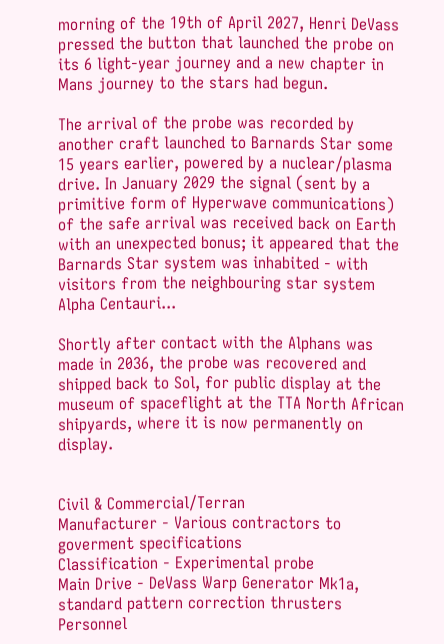morning of the 19th of April 2027, Henri DeVass pressed the button that launched the probe on its 6 light-year journey and a new chapter in Mans journey to the stars had begun.

The arrival of the probe was recorded by another craft launched to Barnards Star some 15 years earlier, powered by a nuclear/plasma drive. In January 2029 the signal (sent by a primitive form of Hyperwave communications) of the safe arrival was received back on Earth with an unexpected bonus; it appeared that the Barnards Star system was inhabited - with visitors from the neighbouring star system Alpha Centauri...

Shortly after contact with the Alphans was made in 2036, the probe was recovered and shipped back to Sol, for public display at the museum of spaceflight at the TTA North African shipyards, where it is now permanently on display.


Civil & Commercial/Terran
Manufacturer - Various contractors to goverment specifications
Classification - Experimental probe
Main Drive - DeVass Warp Generator Mk1a, standard pattern correction thrusters
Personnel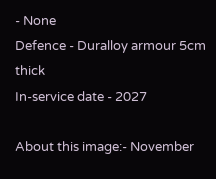- None
Defence - Duralloy armour 5cm thick
In-service date - 2027

About this image:- November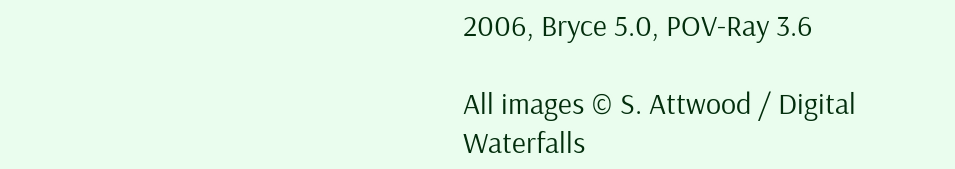2006, Bryce 5.0, POV-Ray 3.6

All images © S. Attwood / Digital Waterfalls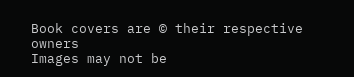Book covers are © their respective owners
Images may not be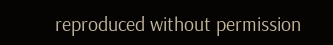reproduced without permission